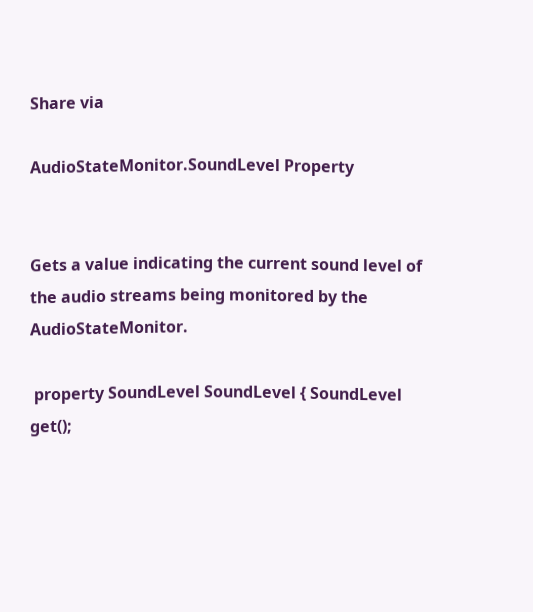Share via

AudioStateMonitor.SoundLevel Property


Gets a value indicating the current sound level of the audio streams being monitored by the AudioStateMonitor.

 property SoundLevel SoundLevel { SoundLevel get();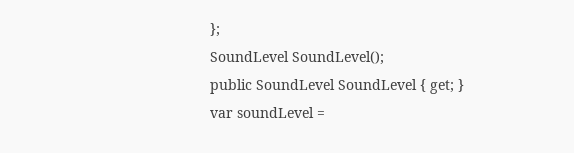};
SoundLevel SoundLevel();
public SoundLevel SoundLevel { get; }
var soundLevel =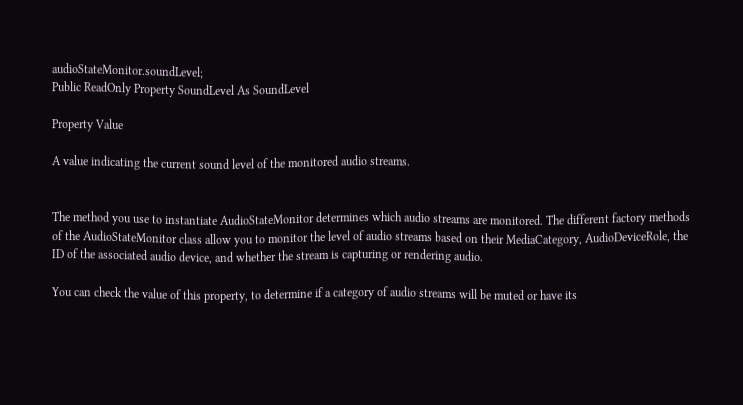audioStateMonitor.soundLevel;
Public ReadOnly Property SoundLevel As SoundLevel

Property Value

A value indicating the current sound level of the monitored audio streams.


The method you use to instantiate AudioStateMonitor determines which audio streams are monitored. The different factory methods of the AudioStateMonitor class allow you to monitor the level of audio streams based on their MediaCategory, AudioDeviceRole, the ID of the associated audio device, and whether the stream is capturing or rendering audio.

You can check the value of this property, to determine if a category of audio streams will be muted or have its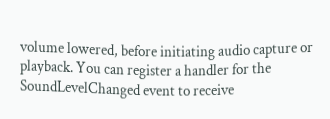volume lowered, before initiating audio capture or playback. You can register a handler for the SoundLevelChanged event to receive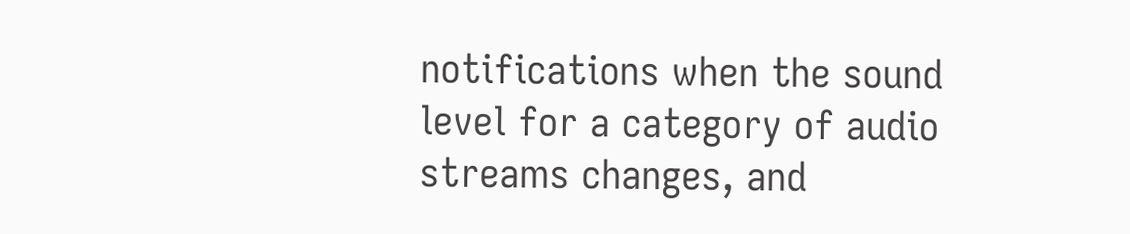notifications when the sound level for a category of audio streams changes, and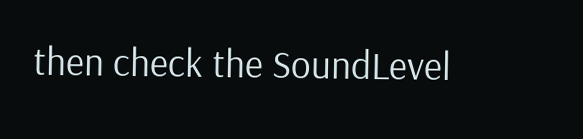then check the SoundLevel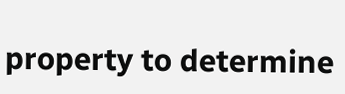property to determine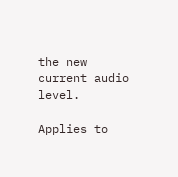the new current audio level.

Applies to